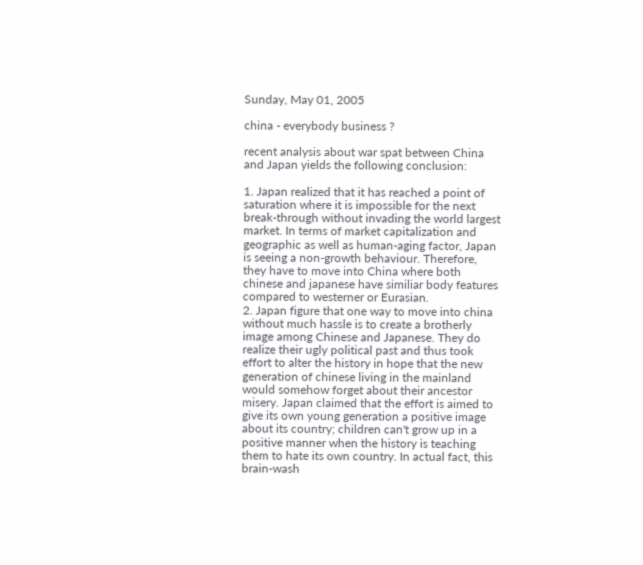Sunday, May 01, 2005

china - everybody business ?

recent analysis about war spat between China and Japan yields the following conclusion:

1. Japan realized that it has reached a point of saturation where it is impossible for the next break-through without invading the world largest market. In terms of market capitalization and geographic as well as human-aging factor, Japan is seeing a non-growth behaviour. Therefore, they have to move into China where both chinese and japanese have similiar body features compared to westerner or Eurasian.
2. Japan figure that one way to move into china without much hassle is to create a brotherly image among Chinese and Japanese. They do realize their ugly political past and thus took effort to alter the history in hope that the new generation of chinese living in the mainland would somehow forget about their ancestor misery. Japan claimed that the effort is aimed to give its own young generation a positive image about its country; children can't grow up in a positive manner when the history is teaching them to hate its own country. In actual fact, this brain-wash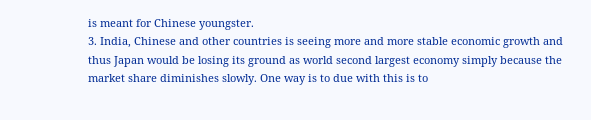is meant for Chinese youngster.
3. India, Chinese and other countries is seeing more and more stable economic growth and thus Japan would be losing its ground as world second largest economy simply because the market share diminishes slowly. One way is to due with this is to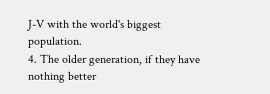J-V with the world's biggest population.
4. The older generation, if they have nothing better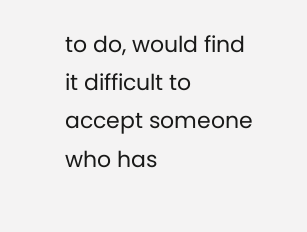to do, would find it difficult to accept someone who has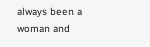always been a woman and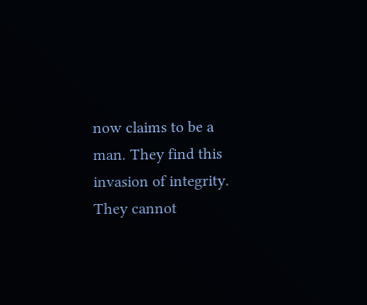now claims to be a man. They find this invasion of integrity. They cannot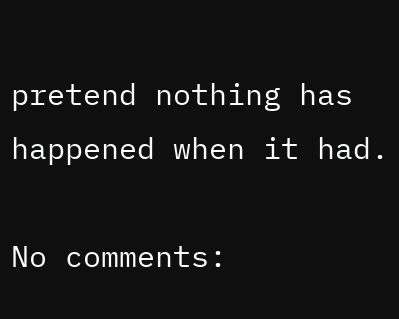pretend nothing has happened when it had.

No comments: